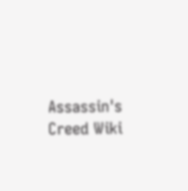Assassin's Creed Wiki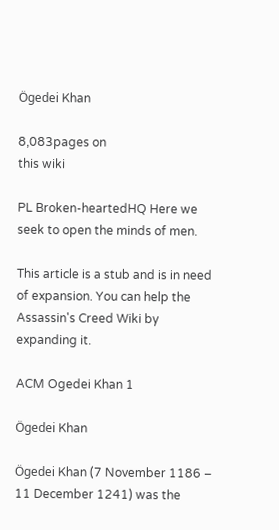Ögedei Khan

8,083pages on
this wiki

PL Broken-heartedHQ Here we seek to open the minds of men.

This article is a stub and is in need of expansion. You can help the Assassin's Creed Wiki by expanding it.

ACM Ogedei Khan 1

Ögedei Khan

Ögedei Khan (7 November 1186 – 11 December 1241) was the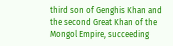third son of Genghis Khan and the second Great Khan of the Mongol Empire, succeeding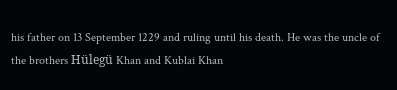his father on 13 September 1229 and ruling until his death. He was the uncle of the brothers Hülegü Khan and Kublai Khan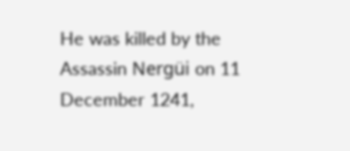He was killed by the Assassin Nergüi on 11 December 1241,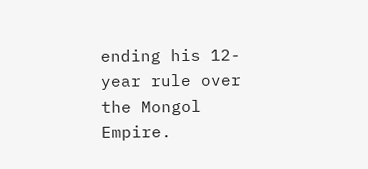ending his 12-year rule over the Mongol Empire.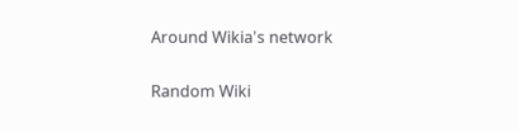Around Wikia's network

Random Wiki